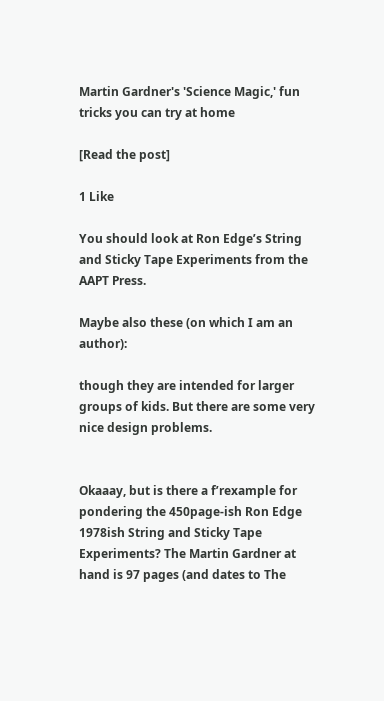Martin Gardner's 'Science Magic,' fun tricks you can try at home

[Read the post]

1 Like

You should look at Ron Edge’s String and Sticky Tape Experiments from the AAPT Press.

Maybe also these (on which I am an author):

though they are intended for larger groups of kids. But there are some very nice design problems.


Okaaay, but is there a f’rexample for pondering the 450page-ish Ron Edge 1978ish String and Sticky Tape Experiments? The Martin Gardner at hand is 97 pages (and dates to The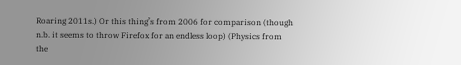Roaring 2011s.) Or this thing’s from 2006 for comparison (though n.b. it seems to throw Firefox for an endless loop) (Physics from the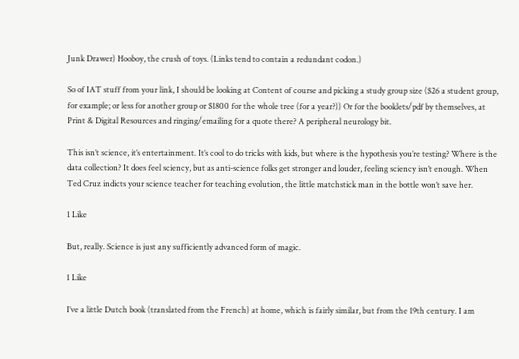Junk Drawer) Hooboy, the crush of toys. (Links tend to contain a redundant codon.)

So of IAT stuff from your link, I should be looking at Content of course and picking a study group size ($26 a student group, for example; or less for another group or $1800 for the whole tree (for a year?)) Or for the booklets/pdf by themselves, at Print & Digital Resources and ringing/emailing for a quote there? A peripheral neurology bit.

This isn’t science, it’s entertainment. It’s cool to do tricks with kids, but where is the hypothesis you’re testing? Where is the data collection? It does feel sciency, but as anti-science folks get stronger and louder, feeling sciency isn’t enough. When Ted Cruz indicts your science teacher for teaching evolution, the little matchstick man in the bottle won’t save her.

1 Like

But, really. Science is just any sufficiently advanced form of magic.

1 Like

I’ve a little Dutch book (translated from the French) at home, which is fairly similar, but from the 19th century. I am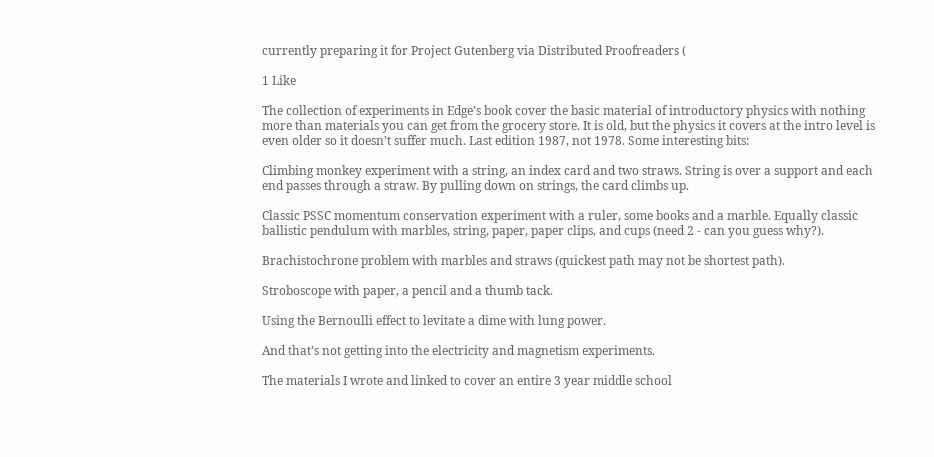currently preparing it for Project Gutenberg via Distributed Proofreaders (

1 Like

The collection of experiments in Edge’s book cover the basic material of introductory physics with nothing more than materials you can get from the grocery store. It is old, but the physics it covers at the intro level is even older so it doesn’t suffer much. Last edition 1987, not 1978. Some interesting bits:

Climbing monkey experiment with a string, an index card and two straws. String is over a support and each end passes through a straw. By pulling down on strings, the card climbs up.

Classic PSSC momentum conservation experiment with a ruler, some books and a marble. Equally classic ballistic pendulum with marbles, string, paper, paper clips, and cups (need 2 - can you guess why?).

Brachistochrone problem with marbles and straws (quickest path may not be shortest path).

Stroboscope with paper, a pencil and a thumb tack.

Using the Bernoulli effect to levitate a dime with lung power.

And that’s not getting into the electricity and magnetism experiments.

The materials I wrote and linked to cover an entire 3 year middle school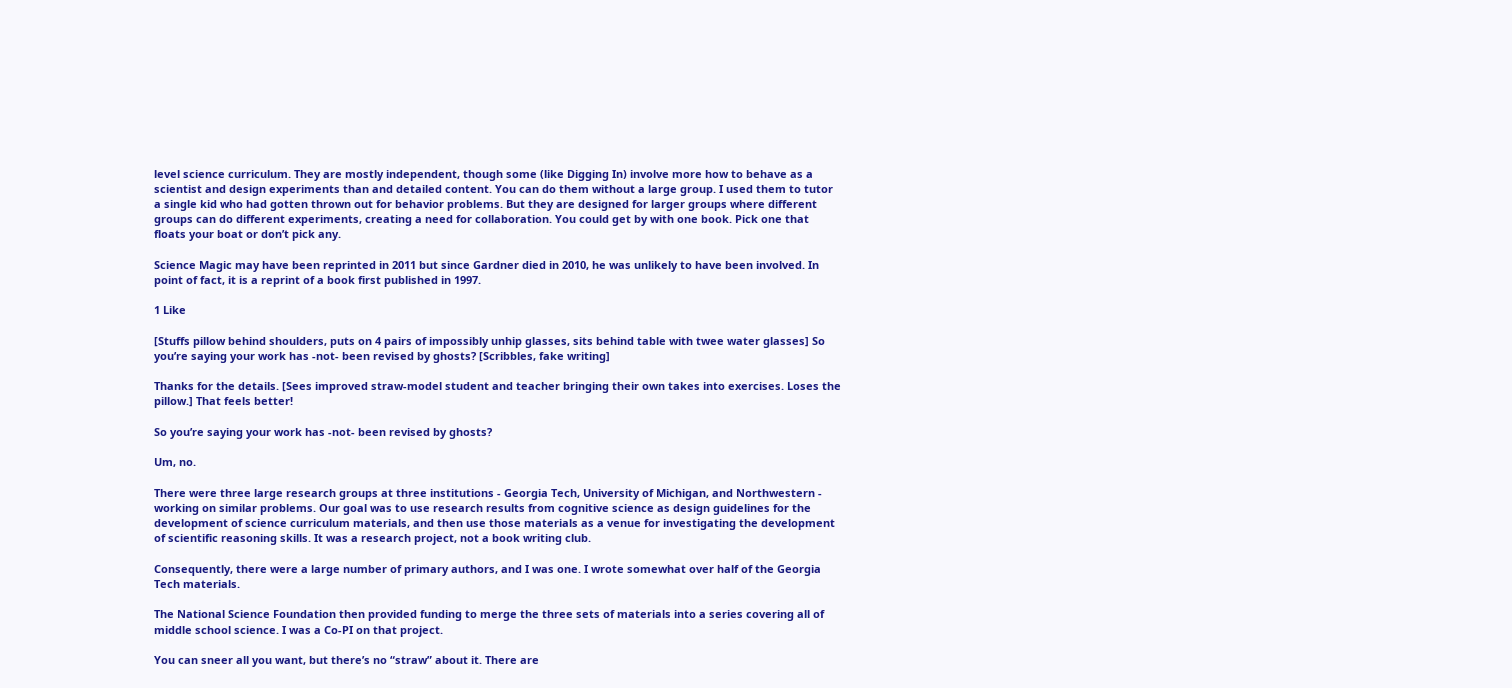level science curriculum. They are mostly independent, though some (like Digging In) involve more how to behave as a scientist and design experiments than and detailed content. You can do them without a large group. I used them to tutor a single kid who had gotten thrown out for behavior problems. But they are designed for larger groups where different groups can do different experiments, creating a need for collaboration. You could get by with one book. Pick one that floats your boat or don’t pick any.

Science Magic may have been reprinted in 2011 but since Gardner died in 2010, he was unlikely to have been involved. In point of fact, it is a reprint of a book first published in 1997.

1 Like

[Stuffs pillow behind shoulders, puts on 4 pairs of impossibly unhip glasses, sits behind table with twee water glasses] So you’re saying your work has -not- been revised by ghosts? [Scribbles, fake writing]

Thanks for the details. [Sees improved straw-model student and teacher bringing their own takes into exercises. Loses the pillow.] That feels better!

So you’re saying your work has -not- been revised by ghosts?

Um, no.

There were three large research groups at three institutions - Georgia Tech, University of Michigan, and Northwestern - working on similar problems. Our goal was to use research results from cognitive science as design guidelines for the development of science curriculum materials, and then use those materials as a venue for investigating the development of scientific reasoning skills. It was a research project, not a book writing club.

Consequently, there were a large number of primary authors, and I was one. I wrote somewhat over half of the Georgia Tech materials.

The National Science Foundation then provided funding to merge the three sets of materials into a series covering all of middle school science. I was a Co-PI on that project.

You can sneer all you want, but there’s no “straw” about it. There are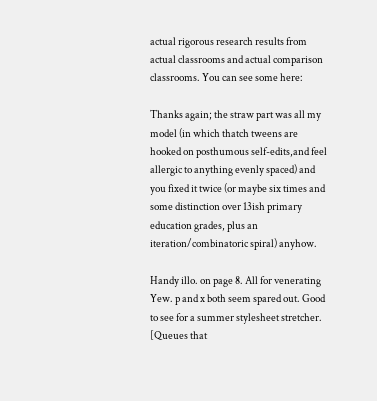actual rigorous research results from actual classrooms and actual comparison classrooms. You can see some here:

Thanks again; the straw part was all my model (in which thatch tweens are hooked on posthumous self-edits,and feel allergic to anything evenly spaced) and you fixed it twice (or maybe six times and some distinction over 13ish primary education grades, plus an iteration/combinatoric spiral) anyhow.

Handy illo. on page 8. All for venerating Yew. p and x both seem spared out. Good to see for a summer stylesheet stretcher. [Queues that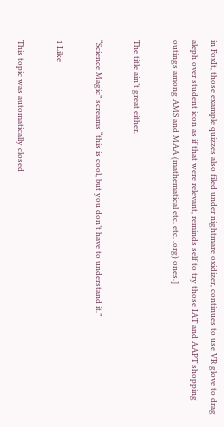in FoxIt, those example quizzes also filed under nightmare oxidizer, continues to use VR glove to drag aleph over student icon as if that were relevant, reminds self to try those IAT and AAPT shopping outings among AMS and MAA (mathematical etc. etc. .org) ones.]

The title ain’t great either.

“Science Magic” screams “this is cool, but you don’t have to understand it.”

1 Like

This topic was automatically closed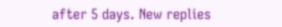after 5 days. New replies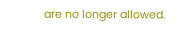are no longer allowed.